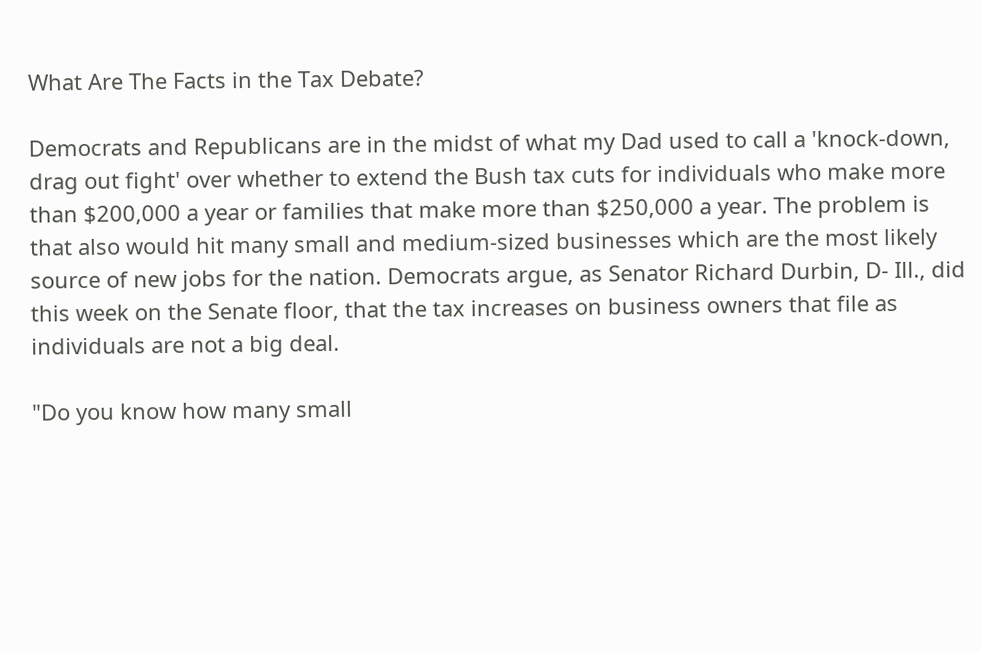What Are The Facts in the Tax Debate?

Democrats and Republicans are in the midst of what my Dad used to call a 'knock-down, drag out fight' over whether to extend the Bush tax cuts for individuals who make more than $200,000 a year or families that make more than $250,000 a year. The problem is that also would hit many small and medium-sized businesses which are the most likely source of new jobs for the nation. Democrats argue, as Senator Richard Durbin, D- Ill., did this week on the Senate floor, that the tax increases on business owners that file as individuals are not a big deal.

"Do you know how many small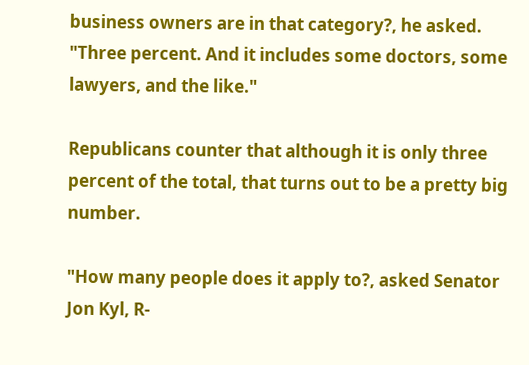business owners are in that category?, he asked. "Three percent. And it includes some doctors, some lawyers, and the like."

Republicans counter that although it is only three percent of the total, that turns out to be a pretty big number.

"How many people does it apply to?, asked Senator Jon Kyl, R-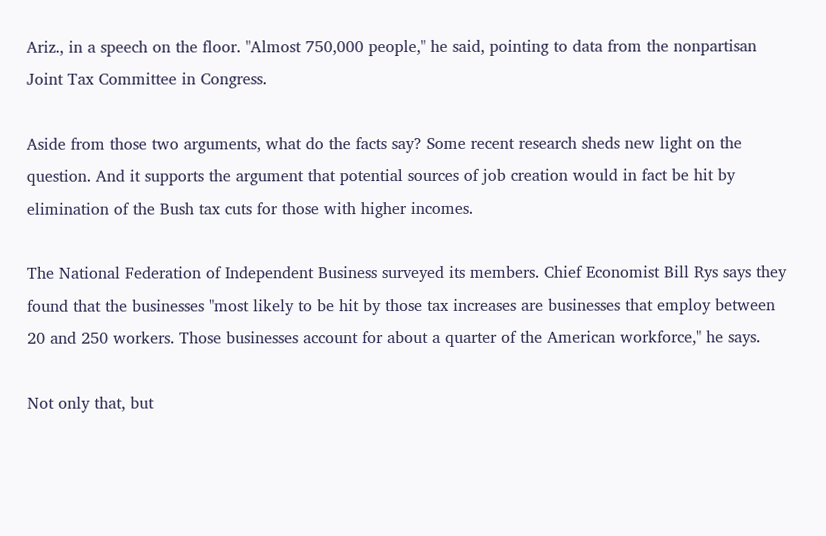Ariz., in a speech on the floor. "Almost 750,000 people," he said, pointing to data from the nonpartisan Joint Tax Committee in Congress.

Aside from those two arguments, what do the facts say? Some recent research sheds new light on the question. And it supports the argument that potential sources of job creation would in fact be hit by elimination of the Bush tax cuts for those with higher incomes.

The National Federation of Independent Business surveyed its members. Chief Economist Bill Rys says they found that the businesses "most likely to be hit by those tax increases are businesses that employ between 20 and 250 workers. Those businesses account for about a quarter of the American workforce," he says.

Not only that, but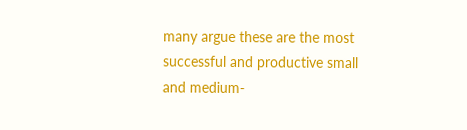many argue these are the most successful and productive small and medium-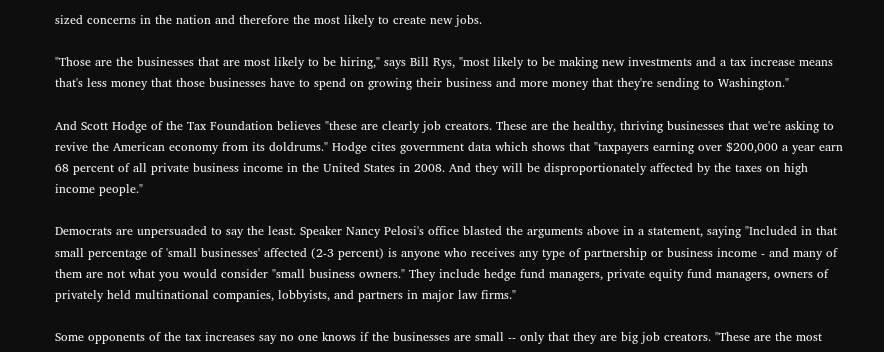sized concerns in the nation and therefore the most likely to create new jobs.

"Those are the businesses that are most likely to be hiring," says Bill Rys, "most likely to be making new investments and a tax increase means that's less money that those businesses have to spend on growing their business and more money that they're sending to Washington."

And Scott Hodge of the Tax Foundation believes "these are clearly job creators. These are the healthy, thriving businesses that we're asking to revive the American economy from its doldrums." Hodge cites government data which shows that "taxpayers earning over $200,000 a year earn 68 percent of all private business income in the United States in 2008. And they will be disproportionately affected by the taxes on high income people."

Democrats are unpersuaded to say the least. Speaker Nancy Pelosi's office blasted the arguments above in a statement, saying "Included in that small percentage of 'small businesses' affected (2-3 percent) is anyone who receives any type of partnership or business income - and many of them are not what you would consider "small business owners." They include hedge fund managers, private equity fund managers, owners of privately held multinational companies, lobbyists, and partners in major law firms."

Some opponents of the tax increases say no one knows if the businesses are small -- only that they are big job creators. "These are the most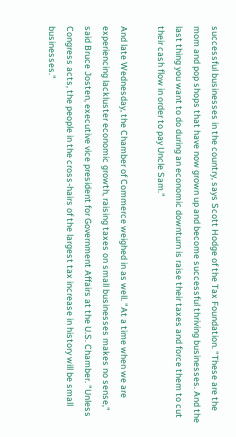successful businesses in the country, says Scott Hodge of the Tax Foundation. "These are the mom and pop shops that have now grown up and become successful thriving businesses. And the last thing you want to do during an economic downturn is raise their taxes and force them to cut their cash flow in order to pay Uncle Sam."

And late Wednesday, the Chamber of Commerce weighed in as well. "At a time when we are experiencing lackluster economic growth, raising taxes on small businesses makes no sense," said Bruce Josten, executive vice president for Government Affairs at the U.S. Chamber. "Unless Congress acts, the people in the cross-hairs of the largest tax increase in history will be small businesses."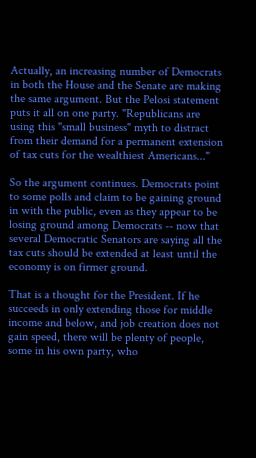Actually, an increasing number of Democrats in both the House and the Senate are making the same argument. But the Pelosi statement puts it all on one party. "Republicans are using this "small business" myth to distract from their demand for a permanent extension of tax cuts for the wealthiest Americans..."

So the argument continues. Democrats point to some polls and claim to be gaining ground in with the public, even as they appear to be losing ground among Democrats -- now that several Democratic Senators are saying all the tax cuts should be extended at least until the economy is on firmer ground.

That is a thought for the President. If he succeeds in only extending those for middle income and below, and job creation does not gain speed, there will be plenty of people, some in his own party, who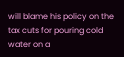will blame his policy on the tax cuts for pouring cold water on a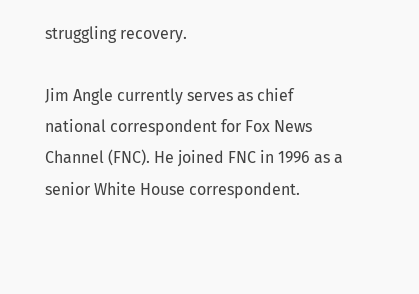struggling recovery.

Jim Angle currently serves as chief national correspondent for Fox News Channel (FNC). He joined FNC in 1996 as a senior White House correspondent.